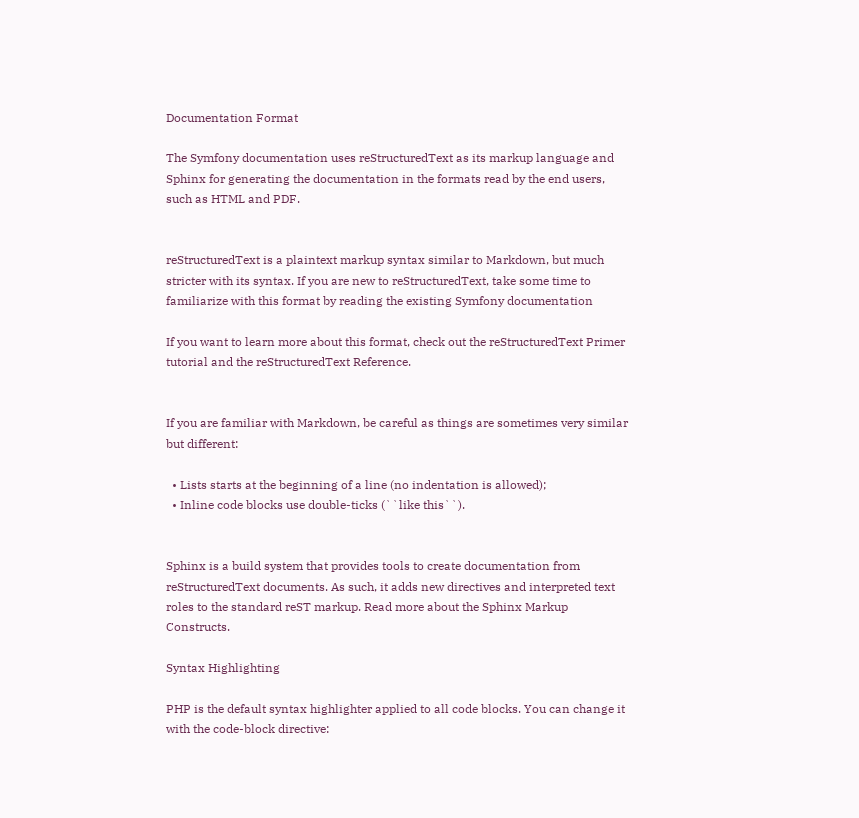Documentation Format

The Symfony documentation uses reStructuredText as its markup language and Sphinx for generating the documentation in the formats read by the end users, such as HTML and PDF.


reStructuredText is a plaintext markup syntax similar to Markdown, but much stricter with its syntax. If you are new to reStructuredText, take some time to familiarize with this format by reading the existing Symfony documentation

If you want to learn more about this format, check out the reStructuredText Primer tutorial and the reStructuredText Reference.


If you are familiar with Markdown, be careful as things are sometimes very similar but different:

  • Lists starts at the beginning of a line (no indentation is allowed);
  • Inline code blocks use double-ticks (``like this``).


Sphinx is a build system that provides tools to create documentation from reStructuredText documents. As such, it adds new directives and interpreted text roles to the standard reST markup. Read more about the Sphinx Markup Constructs.

Syntax Highlighting

PHP is the default syntax highlighter applied to all code blocks. You can change it with the code-block directive: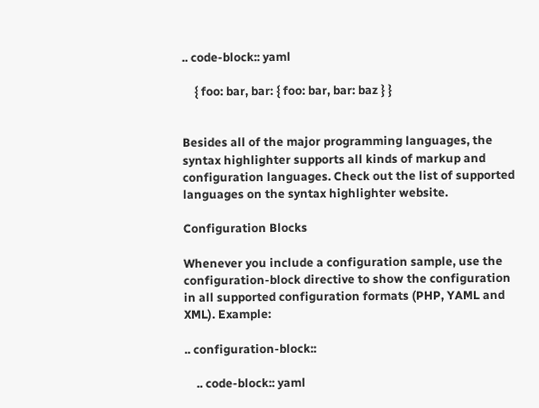.. code-block:: yaml

    { foo: bar, bar: { foo: bar, bar: baz } }


Besides all of the major programming languages, the syntax highlighter supports all kinds of markup and configuration languages. Check out the list of supported languages on the syntax highlighter website.

Configuration Blocks

Whenever you include a configuration sample, use the configuration-block directive to show the configuration in all supported configuration formats (PHP, YAML and XML). Example:

.. configuration-block::

    .. code-block:: yaml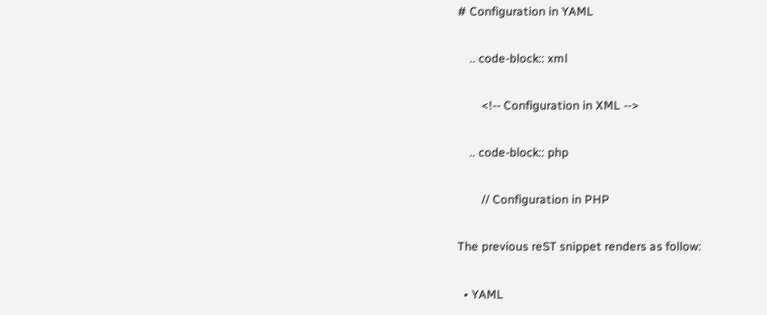# Configuration in YAML

    .. code-block:: xml

        <!-- Configuration in XML -->

    .. code-block:: php

        // Configuration in PHP

The previous reST snippet renders as follow:

  • YAML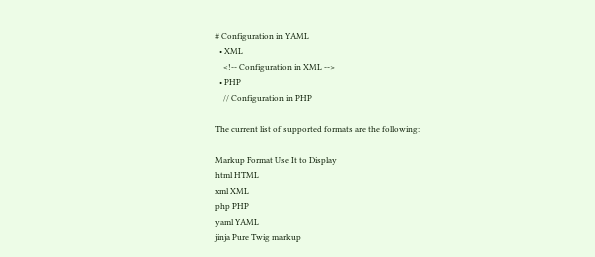# Configuration in YAML
  • XML
    <!-- Configuration in XML -->
  • PHP
    // Configuration in PHP

The current list of supported formats are the following:

Markup Format Use It to Display
html HTML
xml XML
php PHP
yaml YAML
jinja Pure Twig markup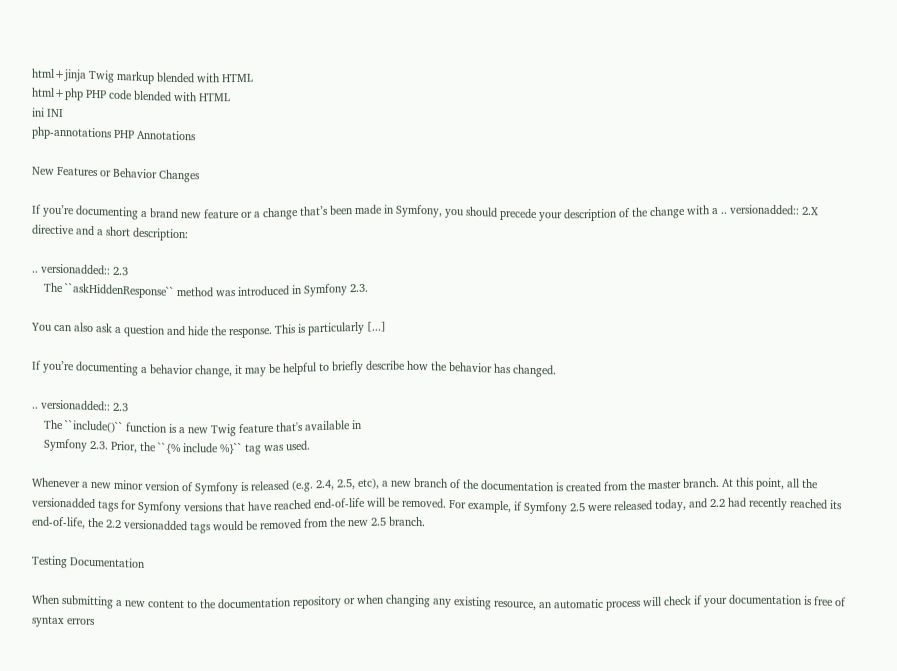html+jinja Twig markup blended with HTML
html+php PHP code blended with HTML
ini INI
php-annotations PHP Annotations

New Features or Behavior Changes

If you’re documenting a brand new feature or a change that’s been made in Symfony, you should precede your description of the change with a .. versionadded:: 2.X directive and a short description:

.. versionadded:: 2.3
    The ``askHiddenResponse`` method was introduced in Symfony 2.3.

You can also ask a question and hide the response. This is particularly [...]

If you’re documenting a behavior change, it may be helpful to briefly describe how the behavior has changed.

.. versionadded:: 2.3
    The ``include()`` function is a new Twig feature that's available in
    Symfony 2.3. Prior, the ``{% include %}`` tag was used.

Whenever a new minor version of Symfony is released (e.g. 2.4, 2.5, etc), a new branch of the documentation is created from the master branch. At this point, all the versionadded tags for Symfony versions that have reached end-of-life will be removed. For example, if Symfony 2.5 were released today, and 2.2 had recently reached its end-of-life, the 2.2 versionadded tags would be removed from the new 2.5 branch.

Testing Documentation

When submitting a new content to the documentation repository or when changing any existing resource, an automatic process will check if your documentation is free of syntax errors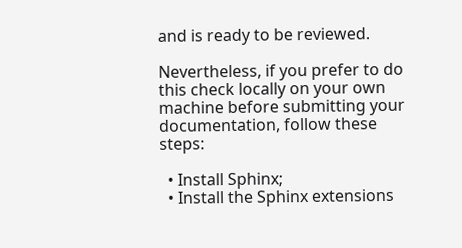and is ready to be reviewed.

Nevertheless, if you prefer to do this check locally on your own machine before submitting your documentation, follow these steps:

  • Install Sphinx;
  • Install the Sphinx extensions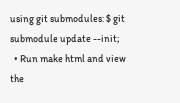using git submodules: $ git submodule update --init;
  • Run make html and view the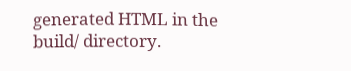generated HTML in the build/ directory.